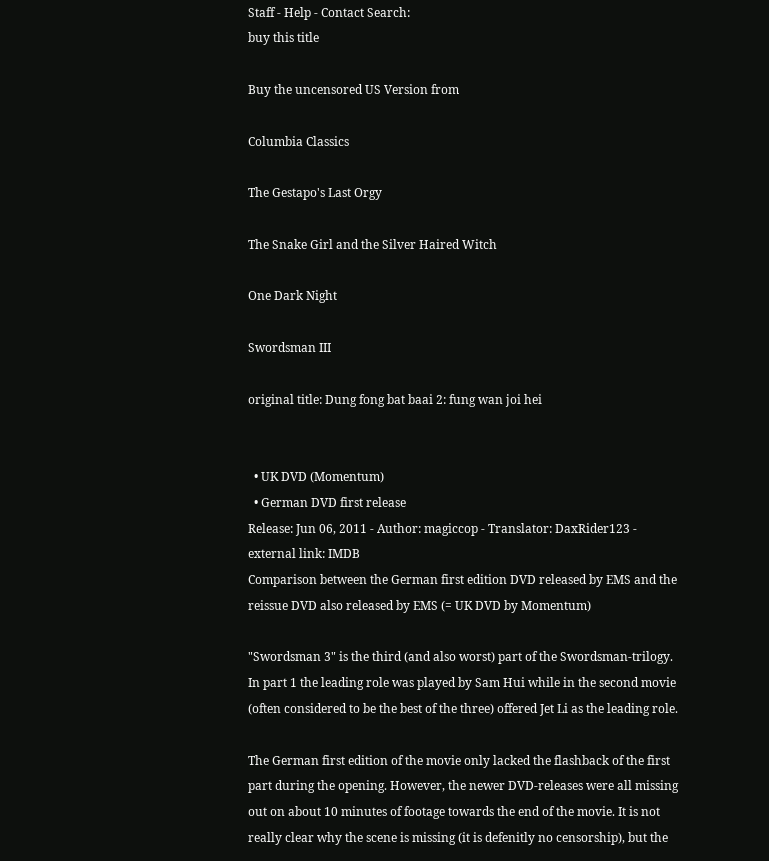Staff - Help - Contact Search:
buy this title

Buy the uncensored US Version from

Columbia Classics

The Gestapo's Last Orgy

The Snake Girl and the Silver Haired Witch

One Dark Night

Swordsman III

original title: Dung fong bat baai 2: fung wan joi hei


  • UK DVD (Momentum)
  • German DVD first release
Release: Jun 06, 2011 - Author: magiccop - Translator: DaxRider123 - external link: IMDB
Comparison between the German first edition DVD released by EMS and the reissue DVD also released by EMS (= UK DVD by Momentum)

"Swordsman 3" is the third (and also worst) part of the Swordsman-trilogy. In part 1 the leading role was played by Sam Hui while in the second movie (often considered to be the best of the three) offered Jet Li as the leading role.

The German first edition of the movie only lacked the flashback of the first part during the opening. However, the newer DVD-releases were all missing out on about 10 minutes of footage towards the end of the movie. It is not really clear why the scene is missing (it is defenitly no censorship), but the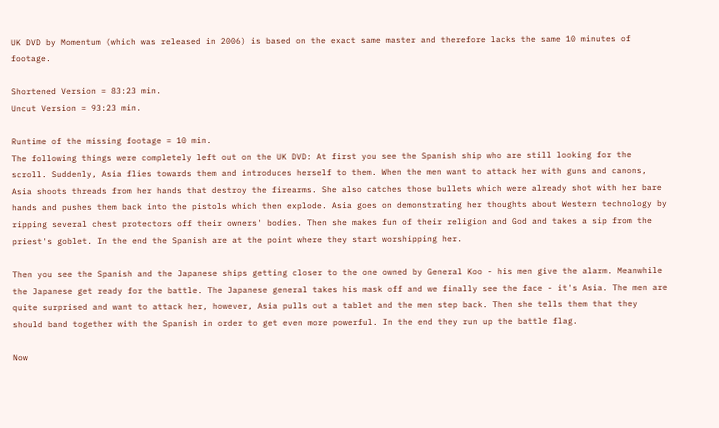UK DVD by Momentum (which was released in 2006) is based on the exact same master and therefore lacks the same 10 minutes of footage.

Shortened Version = 83:23 min.
Uncut Version = 93:23 min.

Runtime of the missing footage = 10 min.
The following things were completely left out on the UK DVD: At first you see the Spanish ship who are still looking for the scroll. Suddenly, Asia flies towards them and introduces herself to them. When the men want to attack her with guns and canons, Asia shoots threads from her hands that destroy the firearms. She also catches those bullets which were already shot with her bare hands and pushes them back into the pistols which then explode. Asia goes on demonstrating her thoughts about Western technology by ripping several chest protectors off their owners' bodies. Then she makes fun of their religion and God and takes a sip from the priest's goblet. In the end the Spanish are at the point where they start worshipping her.

Then you see the Spanish and the Japanese ships getting closer to the one owned by General Koo - his men give the alarm. Meanwhile the Japanese get ready for the battle. The Japanese general takes his mask off and we finally see the face - it's Asia. The men are quite surprised and want to attack her, however, Asia pulls out a tablet and the men step back. Then she tells them that they should band together with the Spanish in order to get even more powerful. In the end they run up the battle flag.

Now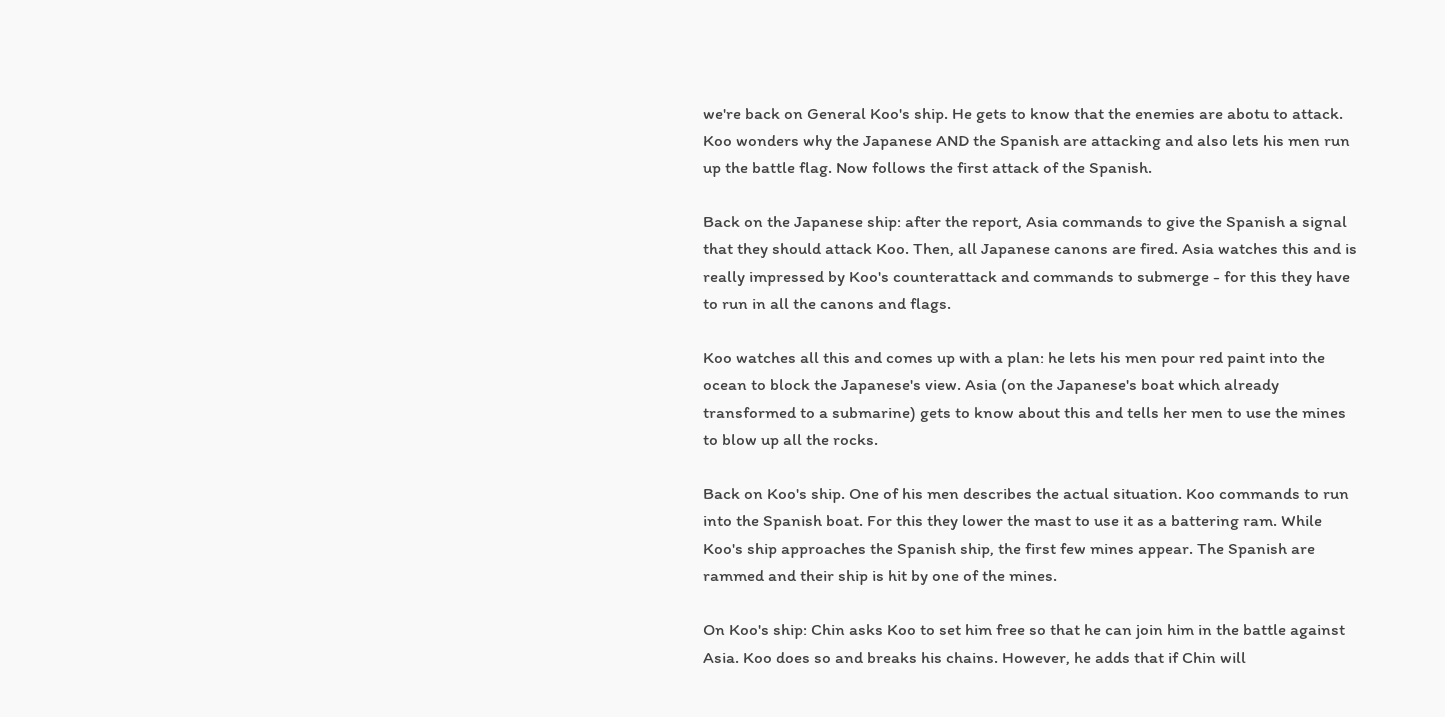we're back on General Koo's ship. He gets to know that the enemies are abotu to attack. Koo wonders why the Japanese AND the Spanish are attacking and also lets his men run up the battle flag. Now follows the first attack of the Spanish.

Back on the Japanese ship: after the report, Asia commands to give the Spanish a signal that they should attack Koo. Then, all Japanese canons are fired. Asia watches this and is really impressed by Koo's counterattack and commands to submerge - for this they have to run in all the canons and flags.

Koo watches all this and comes up with a plan: he lets his men pour red paint into the ocean to block the Japanese's view. Asia (on the Japanese's boat which already transformed to a submarine) gets to know about this and tells her men to use the mines to blow up all the rocks.

Back on Koo's ship. One of his men describes the actual situation. Koo commands to run into the Spanish boat. For this they lower the mast to use it as a battering ram. While Koo's ship approaches the Spanish ship, the first few mines appear. The Spanish are rammed and their ship is hit by one of the mines.

On Koo's ship: Chin asks Koo to set him free so that he can join him in the battle against Asia. Koo does so and breaks his chains. However, he adds that if Chin will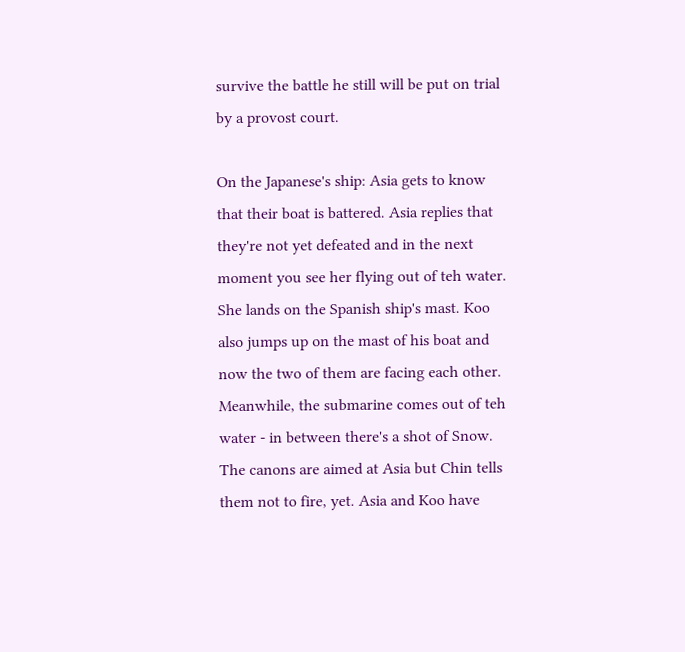survive the battle he still will be put on trial by a provost court.

On the Japanese's ship: Asia gets to know that their boat is battered. Asia replies that they're not yet defeated and in the next moment you see her flying out of teh water. She lands on the Spanish ship's mast. Koo also jumps up on the mast of his boat and now the two of them are facing each other. Meanwhile, the submarine comes out of teh water - in between there's a shot of Snow. The canons are aimed at Asia but Chin tells them not to fire, yet. Asia and Koo have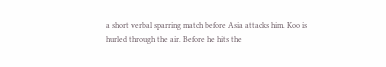a short verbal sparring match before Asia attacks him. Koo is hurled through the air. Before he hits the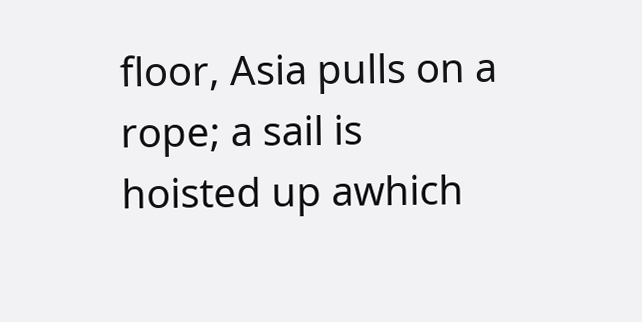floor, Asia pulls on a rope; a sail is hoisted up awhich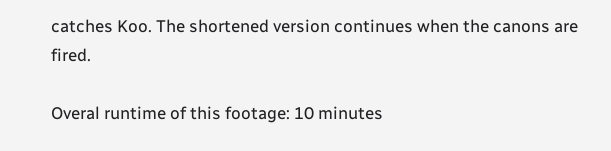catches Koo. The shortened version continues when the canons are fired.

Overal runtime of this footage: 10 minutes